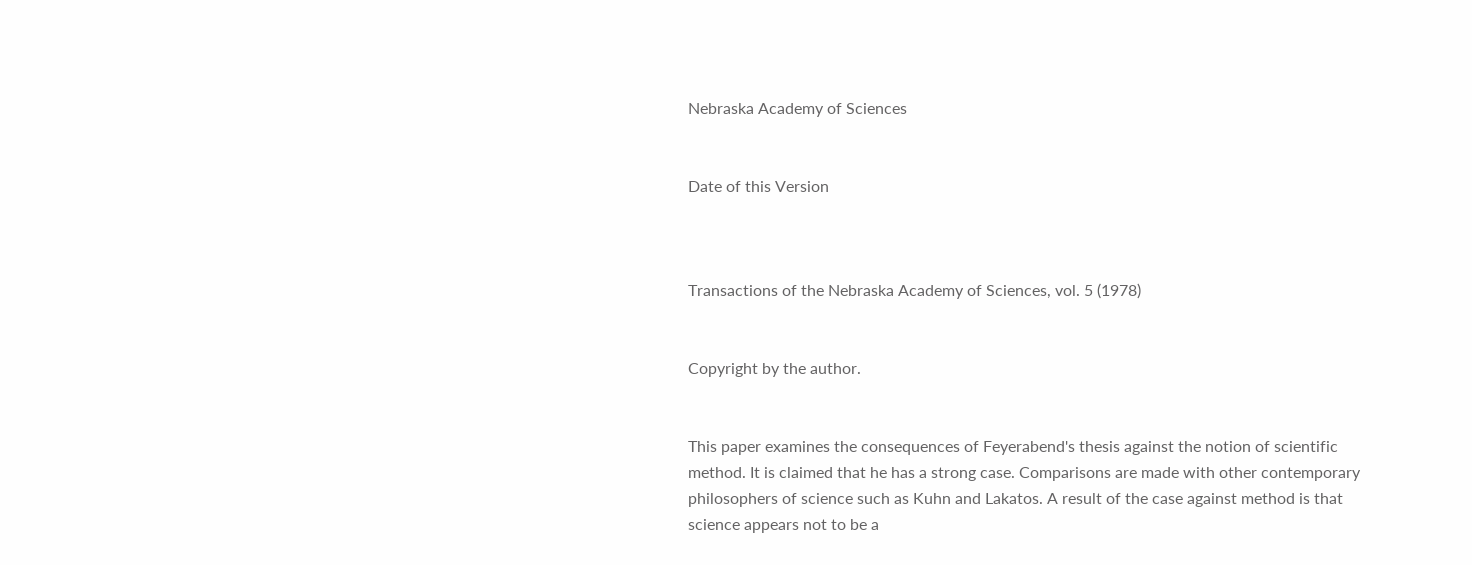Nebraska Academy of Sciences


Date of this Version



Transactions of the Nebraska Academy of Sciences, vol. 5 (1978)


Copyright by the author.


This paper examines the consequences of Feyerabend's thesis against the notion of scientific method. It is claimed that he has a strong case. Comparisons are made with other contemporary philosophers of science such as Kuhn and Lakatos. A result of the case against method is that science appears not to be a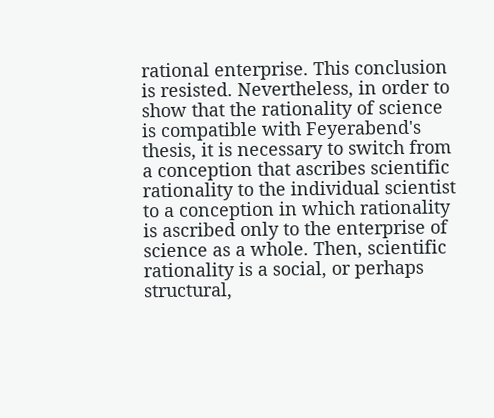rational enterprise. This conclusion is resisted. Nevertheless, in order to show that the rationality of science is compatible with Feyerabend's thesis, it is necessary to switch from a conception that ascribes scientific rationality to the individual scientist to a conception in which rationality is ascribed only to the enterprise of science as a whole. Then, scientific rationality is a social, or perhaps structural,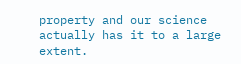property and our science actually has it to a large extent.